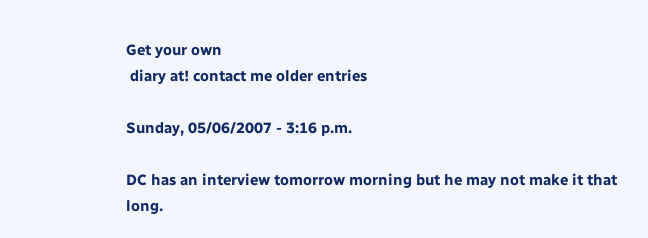Get your own
 diary at! contact me older entries

Sunday, 05/06/2007 - 3:16 p.m.

DC has an interview tomorrow morning but he may not make it that long.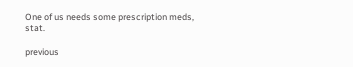One of us needs some prescription meds, stat.

previous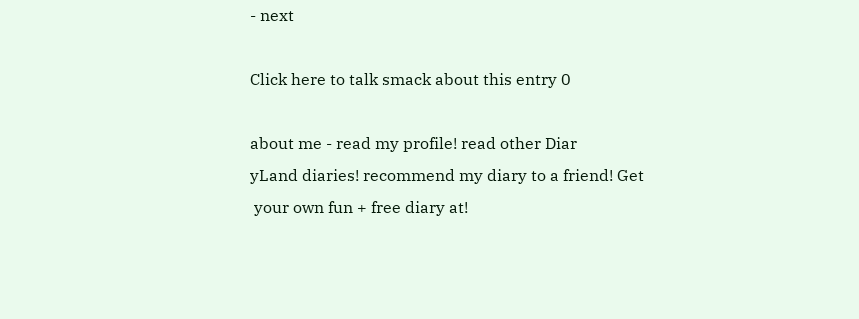- next

Click here to talk smack about this entry 0

about me - read my profile! read other Diar
yLand diaries! recommend my diary to a friend! Get
 your own fun + free diary at!